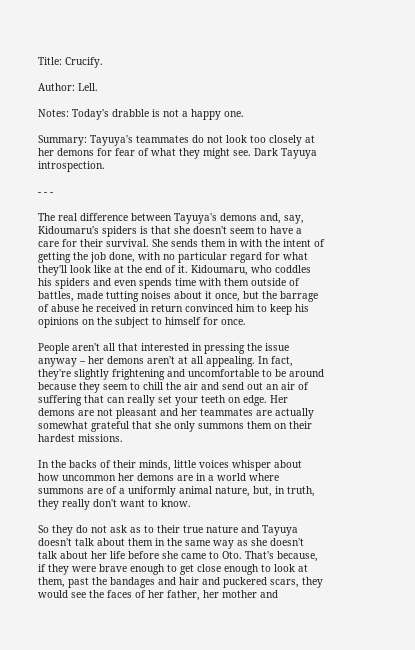Title: Crucify.

Author: Lell.

Notes: Today's drabble is not a happy one.

Summary: Tayuya's teammates do not look too closely at her demons for fear of what they might see. Dark Tayuya introspection.

- - -

The real difference between Tayuya's demons and, say, Kidoumaru's spiders is that she doesn't seem to have a care for their survival. She sends them in with the intent of getting the job done, with no particular regard for what they'll look like at the end of it. Kidoumaru, who coddles his spiders and even spends time with them outside of battles, made tutting noises about it once, but the barrage of abuse he received in return convinced him to keep his opinions on the subject to himself for once.

People aren't all that interested in pressing the issue anyway – her demons aren't at all appealing. In fact, they're slightly frightening and uncomfortable to be around because they seem to chill the air and send out an air of suffering that can really set your teeth on edge. Her demons are not pleasant and her teammates are actually somewhat grateful that she only summons them on their hardest missions.

In the backs of their minds, little voices whisper about how uncommon her demons are in a world where summons are of a uniformly animal nature, but, in truth, they really don't want to know.

So they do not ask as to their true nature and Tayuya doesn't talk about them in the same way as she doesn't talk about her life before she came to Oto. That's because, if they were brave enough to get close enough to look at them, past the bandages and hair and puckered scars, they would see the faces of her father, her mother and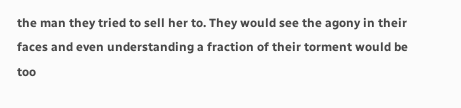the man they tried to sell her to. They would see the agony in their faces and even understanding a fraction of their torment would be too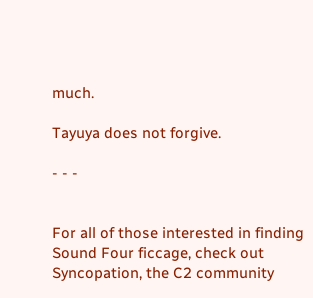much.

Tayuya does not forgive.

- - -


For all of those interested in finding Sound Four ficcage, check out Syncopation, the C2 community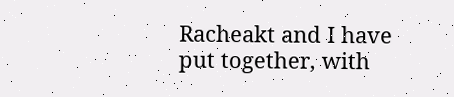Racheakt and I have put together, with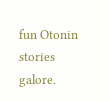fun Otonin stories galore.